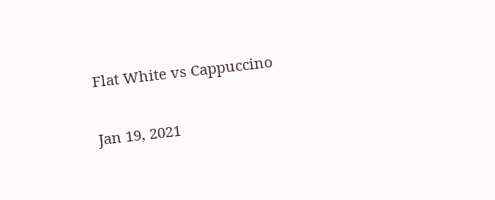Flat White vs Cappuccino

Jan 19, 2021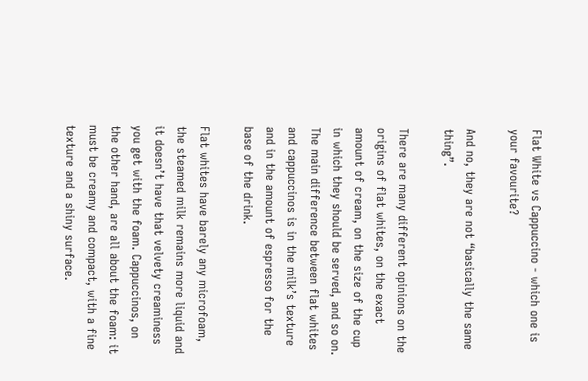Flat White vs Cappuccino - which one is your favourite?

And no, they are not “basically the same thing”.

There are many different opinions on the origins of flat whites, on the exact amount of cream, on the size of the cup in which they should be served, and so on. The main difference between flat whites and cappuccinos is in the milk’s texture and in the amount of espresso for the base of the drink.

Flat whites have barely any microfoam, the steamed milk remains more liquid and it doesn’t have that velvety creaminess you get with the foam. Cappuccinos, on the other hand, are all about the foam: it must be creamy and compact, with a fine texture and a shiny surface.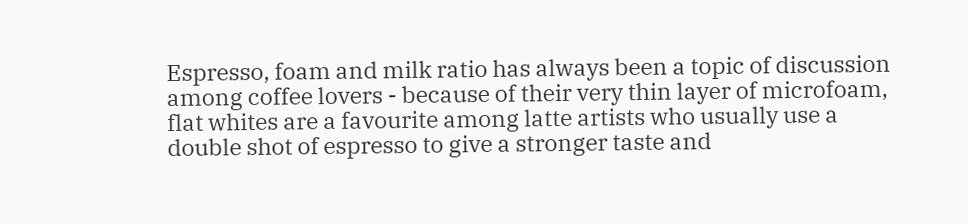Espresso, foam and milk ratio has always been a topic of discussion among coffee lovers - because of their very thin layer of microfoam, flat whites are a favourite among latte artists who usually use a double shot of espresso to give a stronger taste and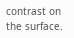contrast on the surface.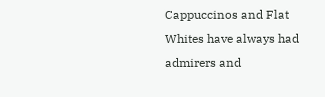Cappuccinos and Flat Whites have always had admirers and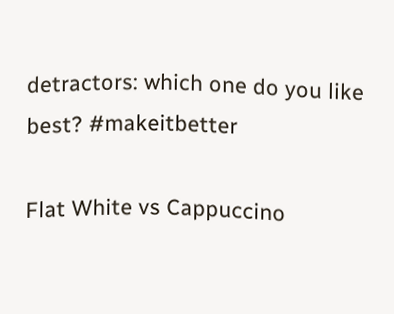detractors: which one do you like best? #makeitbetter

Flat White vs Cappuccino